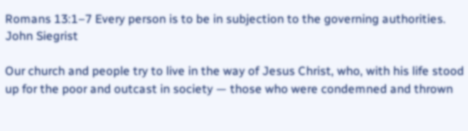Romans 13:1–7 Every person is to be in subjection to the governing authorities.
John Siegrist

Our church and people try to live in the way of Jesus Christ, who, with his life stood up for the poor and outcast in society — those who were condemned and thrown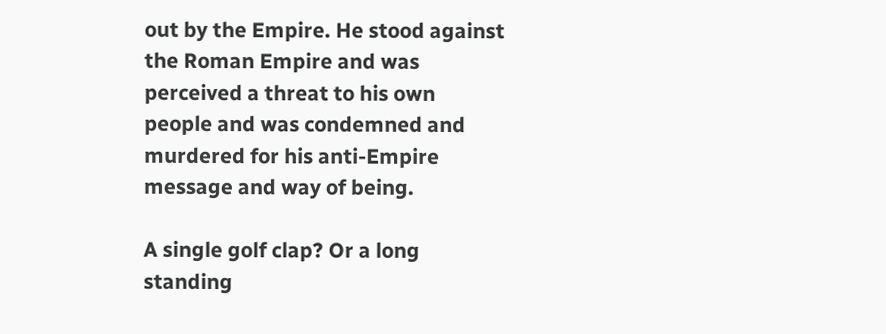out by the Empire. He stood against the Roman Empire and was perceived a threat to his own people and was condemned and murdered for his anti-Empire message and way of being.

A single golf clap? Or a long standing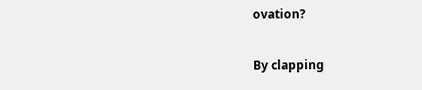ovation?

By clapping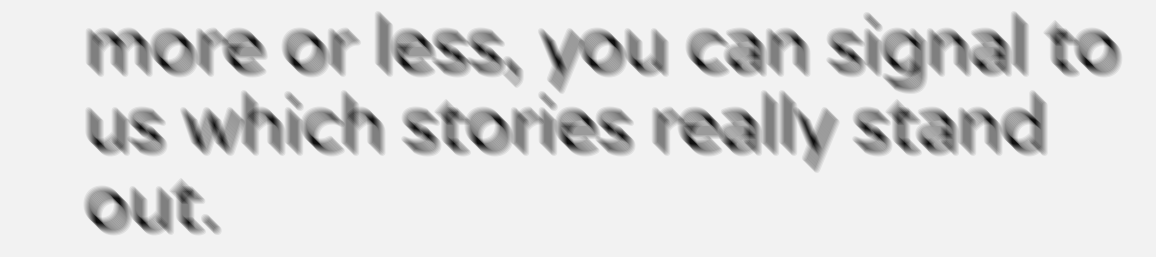more or less, you can signal to us which stories really stand out.